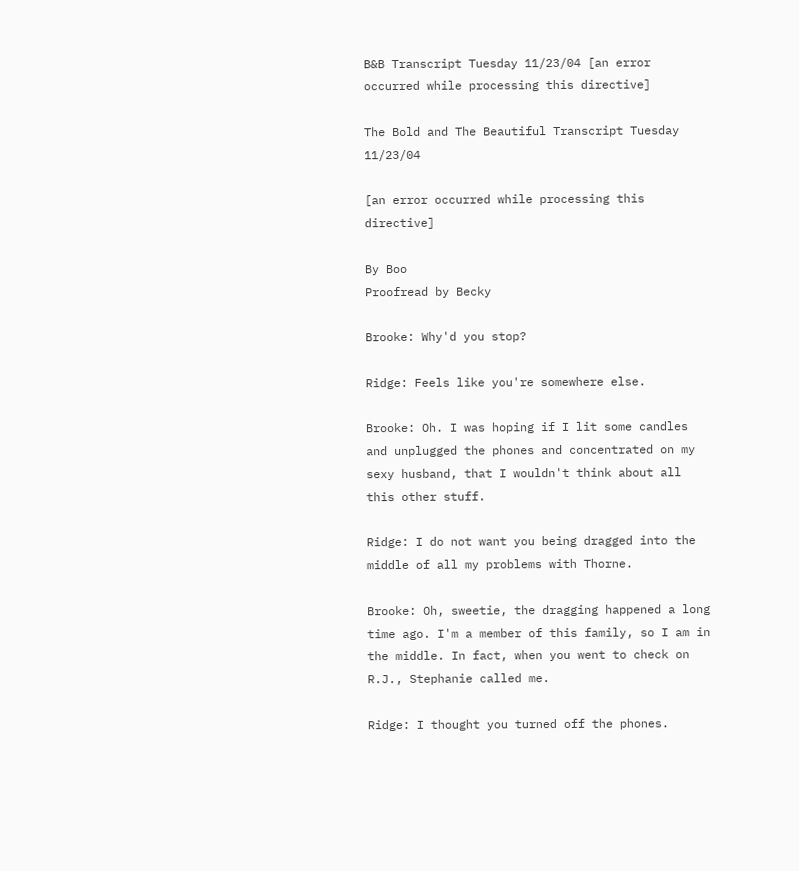B&B Transcript Tuesday 11/23/04 [an error occurred while processing this directive]

The Bold and The Beautiful Transcript Tuesday 11/23/04

[an error occurred while processing this directive]

By Boo
Proofread by Becky

Brooke: Why'd you stop?

Ridge: Feels like you're somewhere else.

Brooke: Oh. I was hoping if I lit some candles and unplugged the phones and concentrated on my sexy husband, that I wouldn't think about all this other stuff.

Ridge: I do not want you being dragged into the middle of all my problems with Thorne.

Brooke: Oh, sweetie, the dragging happened a long time ago. I'm a member of this family, so I am in the middle. In fact, when you went to check on R.J., Stephanie called me.

Ridge: I thought you turned off the phones.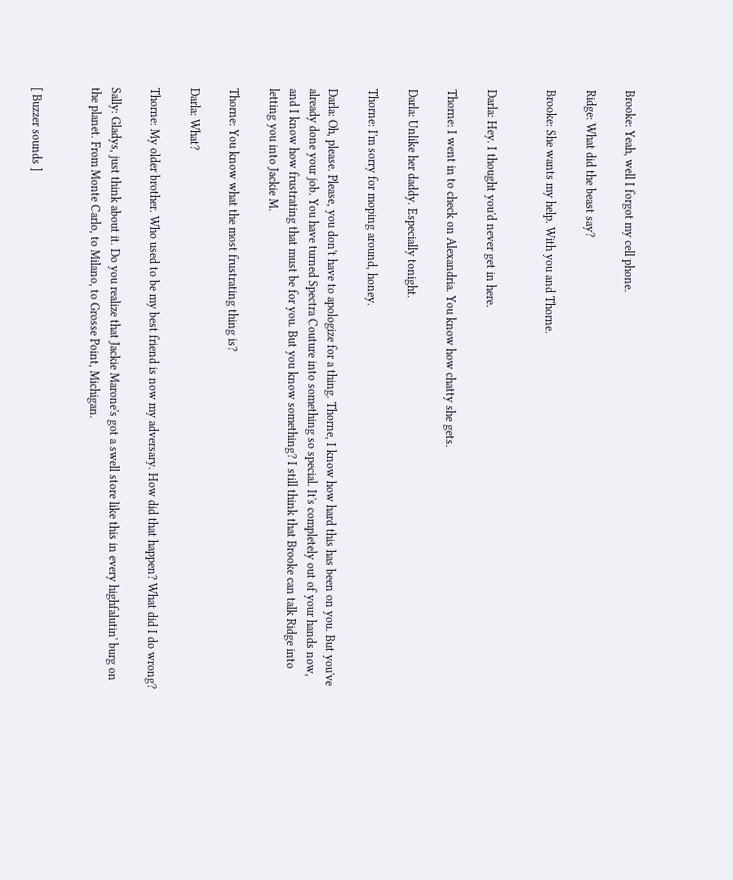Brooke: Yeah, well I forgot my cell phone.

Ridge: What did the beast say?

Brooke: She wants my help. With you and Thorne.


Darla: Hey. I thought you'd never get in here.

Thorne: I went in to check on Alexandria. You know how chatty she gets.

Darla: Unlike her daddy. Especially tonight.

Thorne: I'm sorry for moping around, honey.

Darla: Oh, please. Please, you don't have to apologize for a thing. Thorne, I know how hard this has been on you. But you've already done your job. You have turned Spectra Couture into something so special. It's completely out of your hands now, and I know how frustrating that must be for you. But you know something? I still think that Brooke can talk Ridge into letting you into Jackie M.

Thorne: You know what the most frustrating thing is?

Darla: What?

Thorne: My older brother. Who used to be my best friend is now my adversary. How did that happen? What did I do wrong?

Sally: Gladys, just think about it. Do you realize that Jackie Marone's got a swell store like this in every highfalutin' burg on the planet. From Monte Carlo, to Milano, to Grosse Point, Michigan.


[ Buzzer sounds ]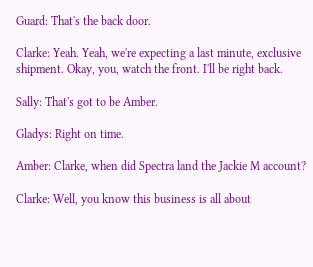Guard: That's the back door.

Clarke: Yeah. Yeah, we're expecting a last minute, exclusive shipment. Okay, you, watch the front. I'll be right back.

Sally: That's got to be Amber.

Gladys: Right on time.

Amber: Clarke, when did Spectra land the Jackie M account?

Clarke: Well, you know this business is all about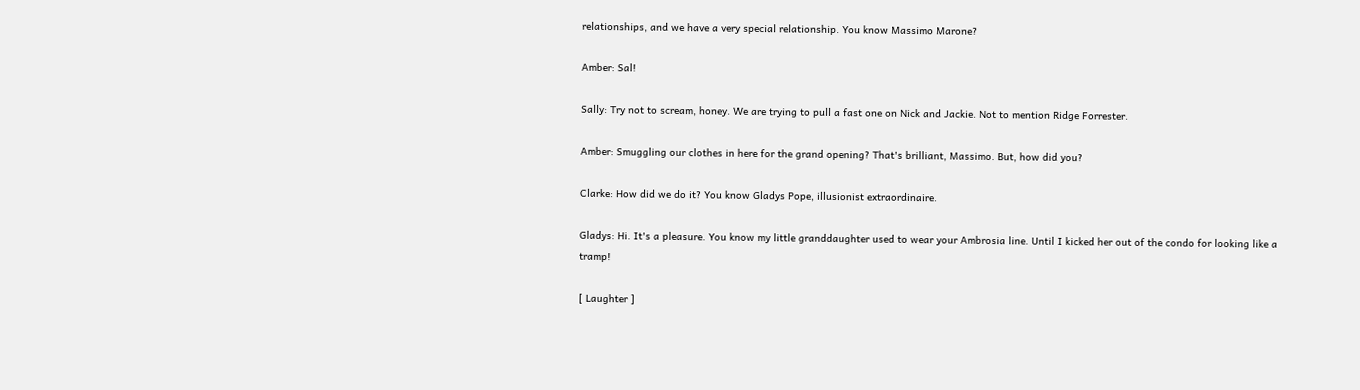relationships, and we have a very special relationship. You know Massimo Marone?

Amber: Sal!

Sally: Try not to scream, honey. We are trying to pull a fast one on Nick and Jackie. Not to mention Ridge Forrester.

Amber: Smuggling our clothes in here for the grand opening? That's brilliant, Massimo. But, how did you?

Clarke: How did we do it? You know Gladys Pope, illusionist extraordinaire.

Gladys: Hi. It's a pleasure. You know my little granddaughter used to wear your Ambrosia line. Until I kicked her out of the condo for looking like a tramp!

[ Laughter ]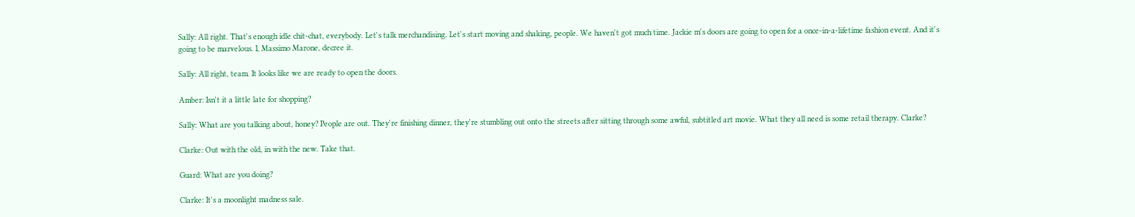Sally: All right. That's enough idle chit-chat, everybody. Let's talk merchandising. Let's start moving and shaking, people. We haven't got much time. Jackie m's doors are going to open for a once-in-a-lifetime fashion event. And it's going to be marvelous. I, Massimo Marone, decree it.

Sally: All right, team. It looks like we are ready to open the doors.

Amber: Isn't it a little late for shopping?

Sally: What are you talking about, honey? People are out. They're finishing dinner, they're stumbling out onto the streets after sitting through some awful, subtitled art movie. What they all need is some retail therapy. Clarke?

Clarke: Out with the old, in with the new. Take that.

Guard: What are you doing?

Clarke: It's a moonlight madness sale.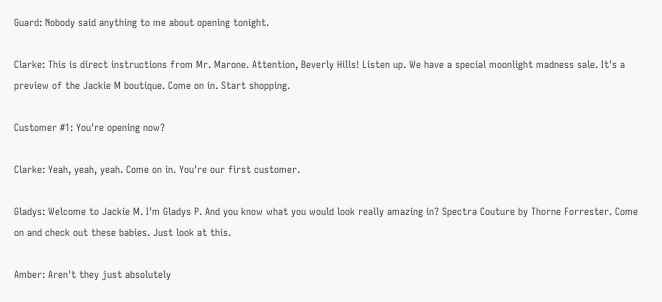Guard: Nobody said anything to me about opening tonight.

Clarke: This is direct instructions from Mr. Marone. Attention, Beverly Hills! Listen up. We have a special moonlight madness sale. It's a preview of the Jackie M boutique. Come on in. Start shopping.

Customer #1: You're opening now?

Clarke: Yeah, yeah, yeah. Come on in. You're our first customer.

Gladys: Welcome to Jackie M. I'm Gladys P. And you know what you would look really amazing in? Spectra Couture by Thorne Forrester. Come on and check out these babies. Just look at this.

Amber: Aren't they just absolutely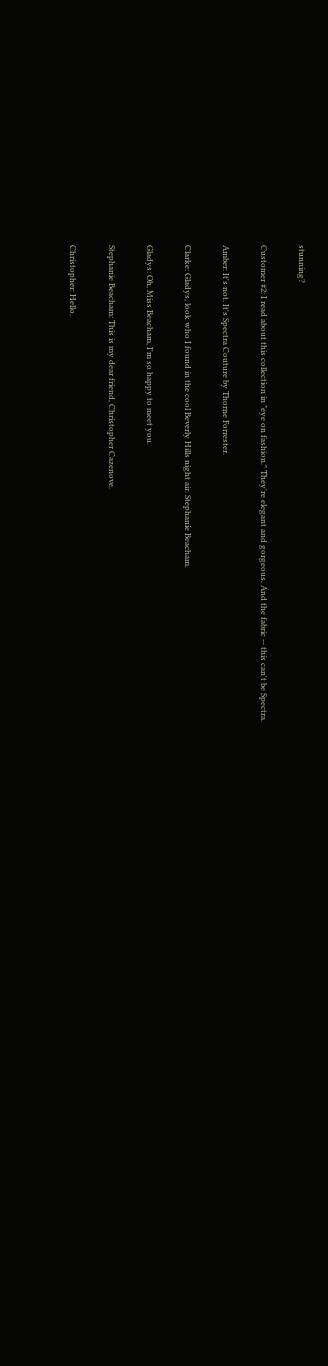stunning?

Customer #2: I read about this collection in "eye on fashion." They're elegant and gorgeous. And the fabric -- this can't be Spectra.

Amber: It's not. It's Spectra Couture by Thorne Forrester.

Clarke: Gladys, look who I found in the cool Beverly Hills night air. Stephanie Beacham.

Gladys: Oh, Miss Beacham, I'm so happy to meet you.

Stephanie Beacham: This is my dear friend, Christopher Cazenove.

Christopher: Hello.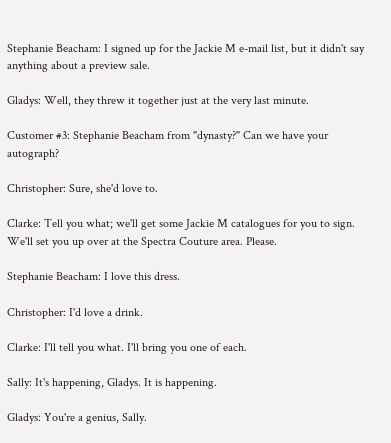Stephanie Beacham: I signed up for the Jackie M e-mail list, but it didn't say anything about a preview sale.

Gladys: Well, they threw it together just at the very last minute.

Customer #3: Stephanie Beacham from "dynasty?" Can we have your autograph?

Christopher: Sure, she'd love to.

Clarke: Tell you what; we'll get some Jackie M catalogues for you to sign. We'll set you up over at the Spectra Couture area. Please.

Stephanie Beacham: I love this dress.

Christopher: I'd love a drink.

Clarke: I'll tell you what. I'll bring you one of each.

Sally: It's happening, Gladys. It is happening.

Gladys: You're a genius, Sally.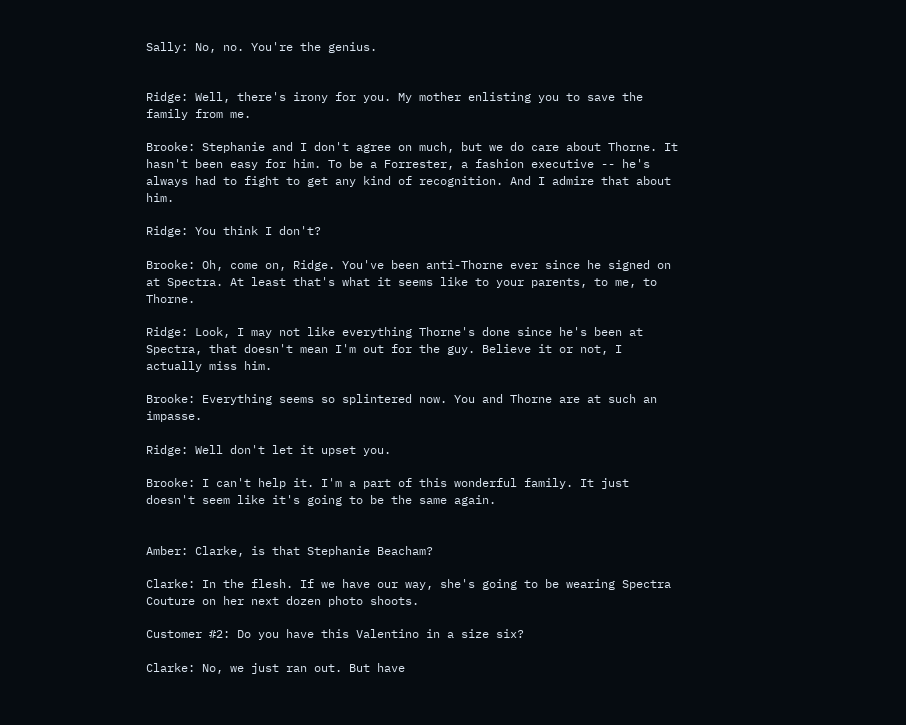Sally: No, no. You're the genius.


Ridge: Well, there's irony for you. My mother enlisting you to save the family from me.

Brooke: Stephanie and I don't agree on much, but we do care about Thorne. It hasn't been easy for him. To be a Forrester, a fashion executive -- he's always had to fight to get any kind of recognition. And I admire that about him.

Ridge: You think I don't?

Brooke: Oh, come on, Ridge. You've been anti-Thorne ever since he signed on at Spectra. At least that's what it seems like to your parents, to me, to Thorne.

Ridge: Look, I may not like everything Thorne's done since he's been at Spectra, that doesn't mean I'm out for the guy. Believe it or not, I actually miss him.

Brooke: Everything seems so splintered now. You and Thorne are at such an impasse.

Ridge: Well don't let it upset you.

Brooke: I can't help it. I'm a part of this wonderful family. It just doesn't seem like it's going to be the same again.


Amber: Clarke, is that Stephanie Beacham?

Clarke: In the flesh. If we have our way, she's going to be wearing Spectra Couture on her next dozen photo shoots.

Customer #2: Do you have this Valentino in a size six?

Clarke: No, we just ran out. But have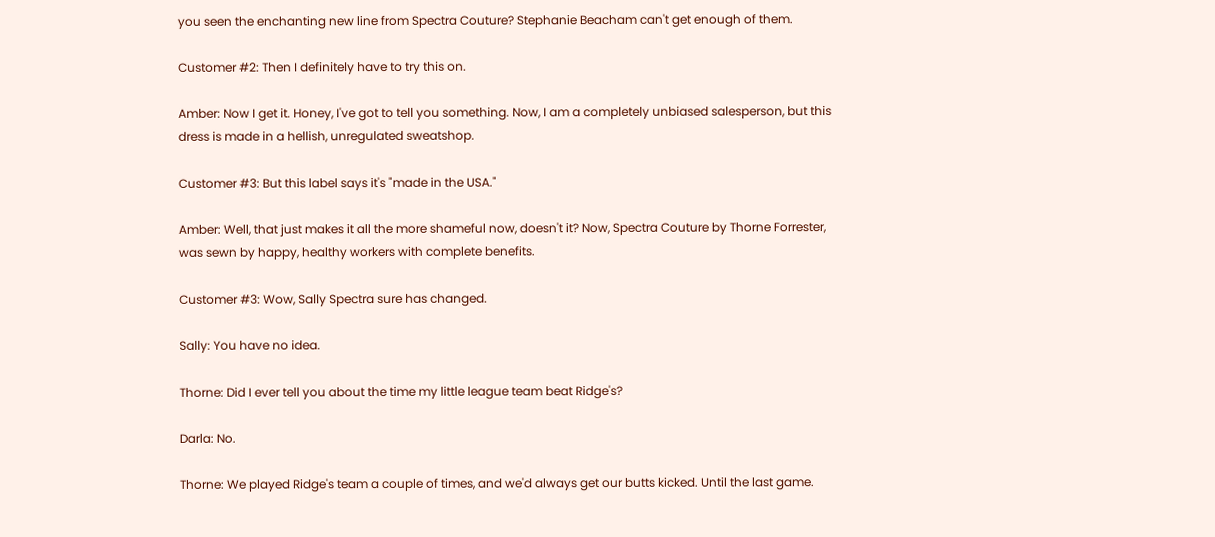you seen the enchanting new line from Spectra Couture? Stephanie Beacham can't get enough of them.

Customer #2: Then I definitely have to try this on.

Amber: Now I get it. Honey, I've got to tell you something. Now, I am a completely unbiased salesperson, but this dress is made in a hellish, unregulated sweatshop.

Customer #3: But this label says it's "made in the USA."

Amber: Well, that just makes it all the more shameful now, doesn't it? Now, Spectra Couture by Thorne Forrester, was sewn by happy, healthy workers with complete benefits.

Customer #3: Wow, Sally Spectra sure has changed.

Sally: You have no idea.

Thorne: Did I ever tell you about the time my little league team beat Ridge's?

Darla: No.

Thorne: We played Ridge's team a couple of times, and we'd always get our butts kicked. Until the last game.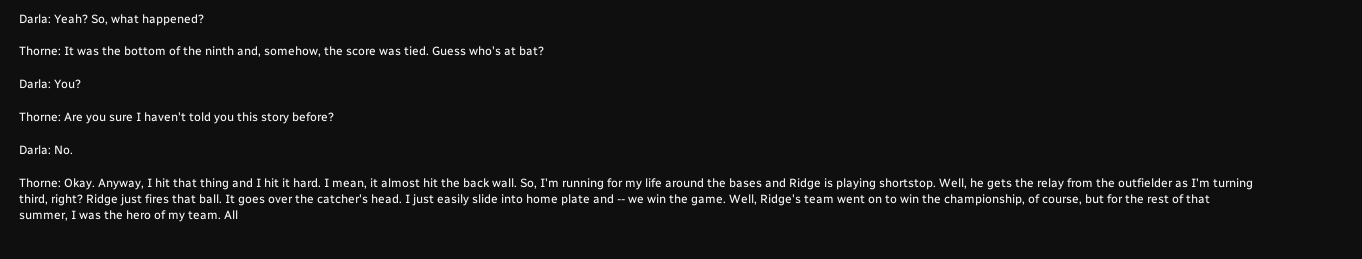Darla: Yeah? So, what happened?

Thorne: It was the bottom of the ninth and, somehow, the score was tied. Guess who's at bat?

Darla: You?

Thorne: Are you sure I haven't told you this story before?

Darla: No.

Thorne: Okay. Anyway, I hit that thing and I hit it hard. I mean, it almost hit the back wall. So, I'm running for my life around the bases and Ridge is playing shortstop. Well, he gets the relay from the outfielder as I'm turning third, right? Ridge just fires that ball. It goes over the catcher's head. I just easily slide into home plate and -- we win the game. Well, Ridge's team went on to win the championship, of course, but for the rest of that summer, I was the hero of my team. All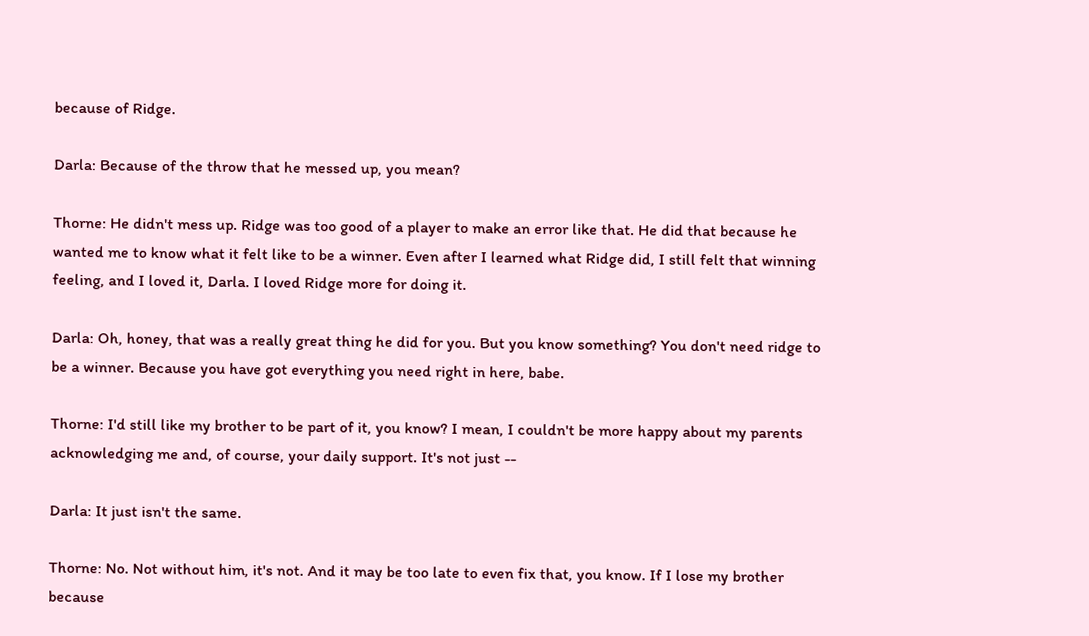because of Ridge.

Darla: Because of the throw that he messed up, you mean?

Thorne: He didn't mess up. Ridge was too good of a player to make an error like that. He did that because he wanted me to know what it felt like to be a winner. Even after I learned what Ridge did, I still felt that winning feeling, and I loved it, Darla. I loved Ridge more for doing it.

Darla: Oh, honey, that was a really great thing he did for you. But you know something? You don't need ridge to be a winner. Because you have got everything you need right in here, babe.

Thorne: I'd still like my brother to be part of it, you know? I mean, I couldn't be more happy about my parents acknowledging me and, of course, your daily support. It's not just --

Darla: It just isn't the same.

Thorne: No. Not without him, it's not. And it may be too late to even fix that, you know. If I lose my brother because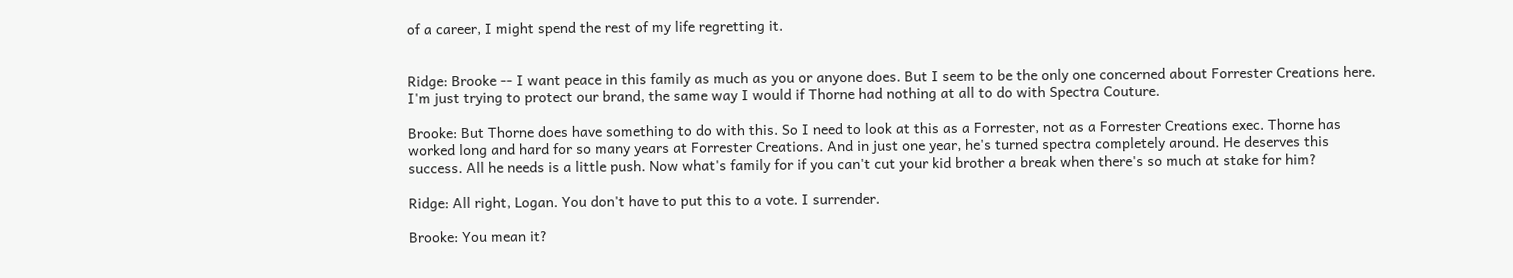of a career, I might spend the rest of my life regretting it.


Ridge: Brooke -- I want peace in this family as much as you or anyone does. But I seem to be the only one concerned about Forrester Creations here. I'm just trying to protect our brand, the same way I would if Thorne had nothing at all to do with Spectra Couture.

Brooke: But Thorne does have something to do with this. So I need to look at this as a Forrester, not as a Forrester Creations exec. Thorne has worked long and hard for so many years at Forrester Creations. And in just one year, he's turned spectra completely around. He deserves this success. All he needs is a little push. Now what's family for if you can't cut your kid brother a break when there's so much at stake for him?

Ridge: All right, Logan. You don't have to put this to a vote. I surrender.

Brooke: You mean it?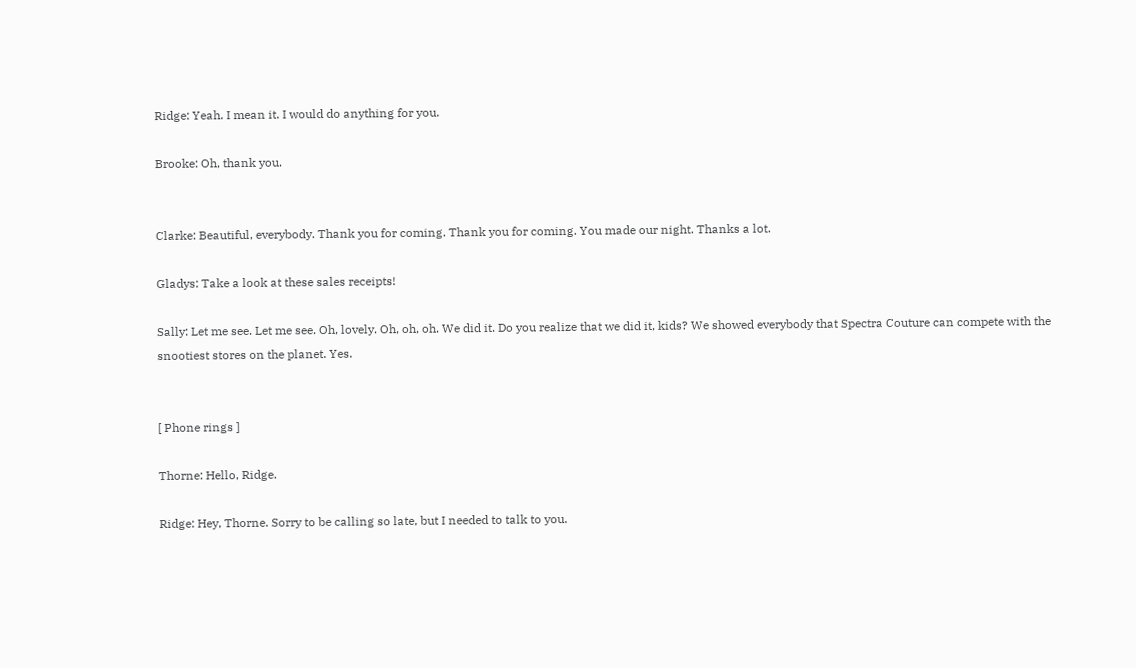Ridge: Yeah. I mean it. I would do anything for you.

Brooke: Oh, thank you.


Clarke: Beautiful, everybody. Thank you for coming. Thank you for coming. You made our night. Thanks a lot.

Gladys: Take a look at these sales receipts!

Sally: Let me see. Let me see. Oh, lovely. Oh, oh, oh. We did it. Do you realize that we did it, kids? We showed everybody that Spectra Couture can compete with the snootiest stores on the planet. Yes.


[ Phone rings ]

Thorne: Hello, Ridge.

Ridge: Hey, Thorne. Sorry to be calling so late, but I needed to talk to you.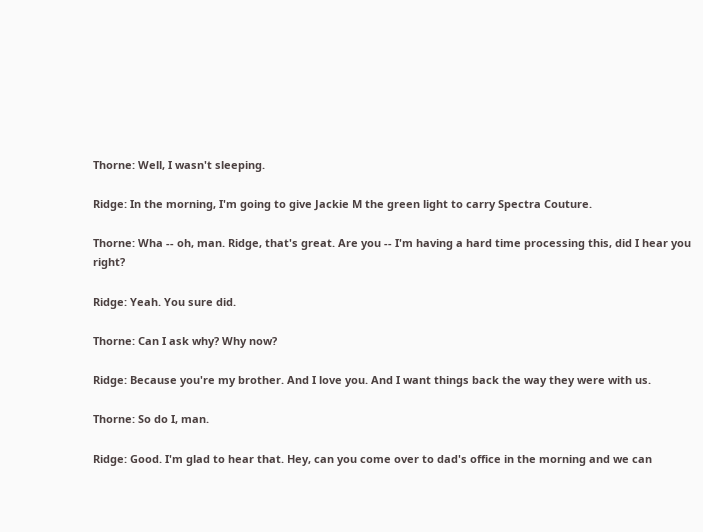Thorne: Well, I wasn't sleeping.

Ridge: In the morning, I'm going to give Jackie M the green light to carry Spectra Couture.

Thorne: Wha -- oh, man. Ridge, that's great. Are you -- I'm having a hard time processing this, did I hear you right?

Ridge: Yeah. You sure did.

Thorne: Can I ask why? Why now?

Ridge: Because you're my brother. And I love you. And I want things back the way they were with us.

Thorne: So do I, man.

Ridge: Good. I'm glad to hear that. Hey, can you come over to dad's office in the morning and we can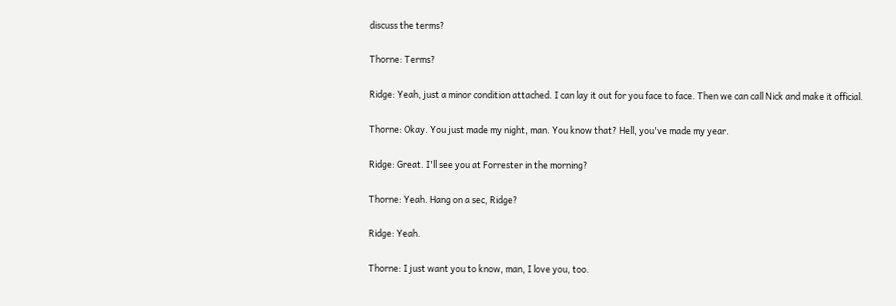discuss the terms?

Thorne: Terms?

Ridge: Yeah, just a minor condition attached. I can lay it out for you face to face. Then we can call Nick and make it official.

Thorne: Okay. You just made my night, man. You know that? Hell, you've made my year.

Ridge: Great. I'll see you at Forrester in the morning?

Thorne: Yeah. Hang on a sec, Ridge?

Ridge: Yeah.

Thorne: I just want you to know, man, I love you, too.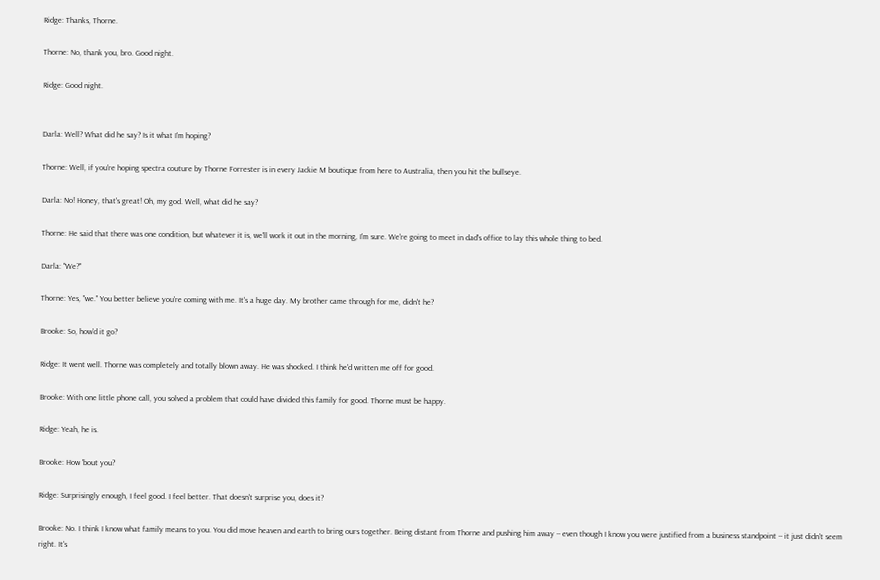Ridge: Thanks, Thorne.

Thorne: No, thank you, bro. Good night.

Ridge: Good night.


Darla: Well? What did he say? Is it what I'm hoping?

Thorne: Well, if you're hoping spectra couture by Thorne Forrester is in every Jackie M boutique from here to Australia, then you hit the bullseye.

Darla: No! Honey, that's great! Oh, my god. Well, what did he say?

Thorne: He said that there was one condition, but whatever it is, we'll work it out in the morning, I'm sure. We're going to meet in dad's office to lay this whole thing to bed.

Darla: "We?"

Thorne: Yes, "we." You better believe you're coming with me. It's a huge day. My brother came through for me, didn't he?

Brooke: So, how'd it go?

Ridge: It went well. Thorne was completely and totally blown away. He was shocked. I think he'd written me off for good.

Brooke: With one little phone call, you solved a problem that could have divided this family for good. Thorne must be happy.

Ridge: Yeah, he is.

Brooke: How 'bout you?

Ridge: Surprisingly enough, I feel good. I feel better. That doesn't surprise you, does it?

Brooke: No. I think I know what family means to you. You did move heaven and earth to bring ours together. Being distant from Thorne and pushing him away -- even though I know you were justified from a business standpoint -- it just didn't seem right. It's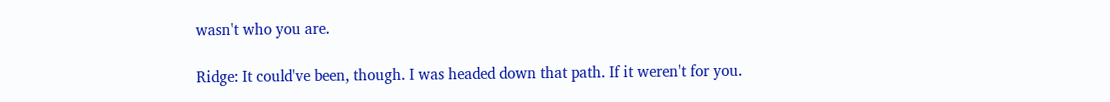wasn't who you are.

Ridge: It could've been, though. I was headed down that path. If it weren't for you.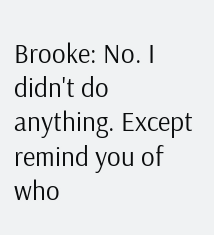Brooke: No. I didn't do anything. Except remind you of who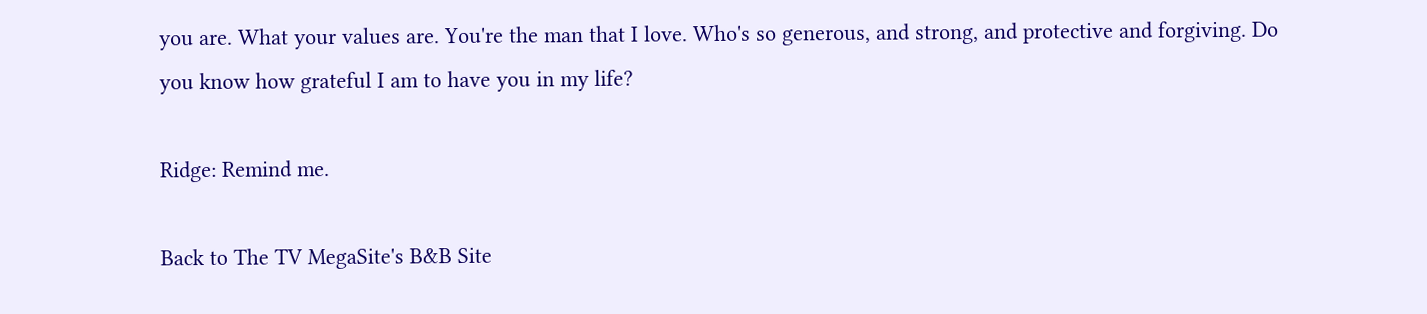you are. What your values are. You're the man that I love. Who's so generous, and strong, and protective and forgiving. Do you know how grateful I am to have you in my life?

Ridge: Remind me.

Back to The TV MegaSite's B&B Site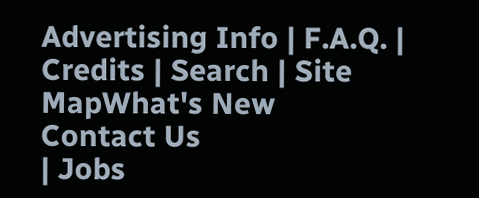Advertising Info | F.A.Q. | Credits | Search | Site MapWhat's New
Contact Us
| Jobs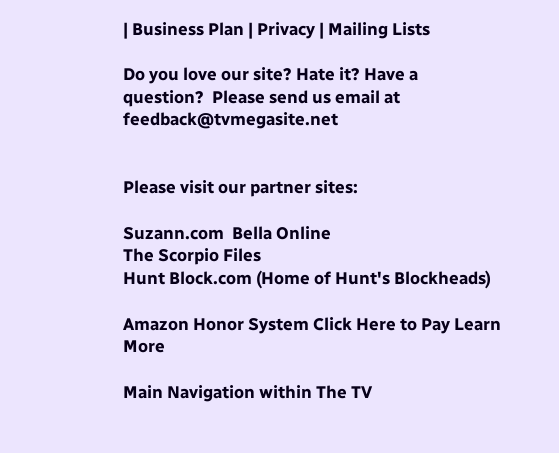| Business Plan | Privacy | Mailing Lists

Do you love our site? Hate it? Have a question?  Please send us email at feedback@tvmegasite.net


Please visit our partner sites:

Suzann.com  Bella Online
The Scorpio Files
Hunt Block.com (Home of Hunt's Blockheads)

Amazon Honor System Click Here to Pay Learn More

Main Navigation within The TV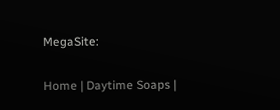MegaSite:

Home | Daytime Soaps |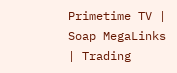Primetime TV | Soap MegaLinks | Trading